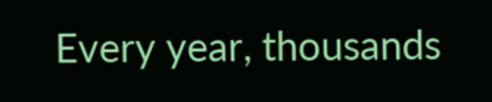Every year, thousands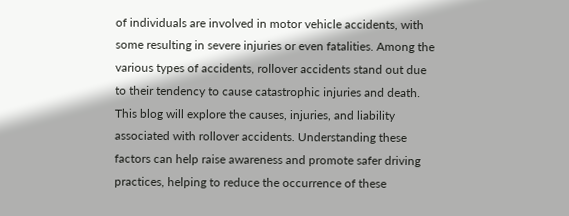of individuals are involved in motor vehicle accidents, with some resulting in severe injuries or even fatalities. Among the various types of accidents, rollover accidents stand out due to their tendency to cause catastrophic injuries and death. This blog will explore the causes, injuries, and liability associated with rollover accidents. Understanding these factors can help raise awareness and promote safer driving practices, helping to reduce the occurrence of these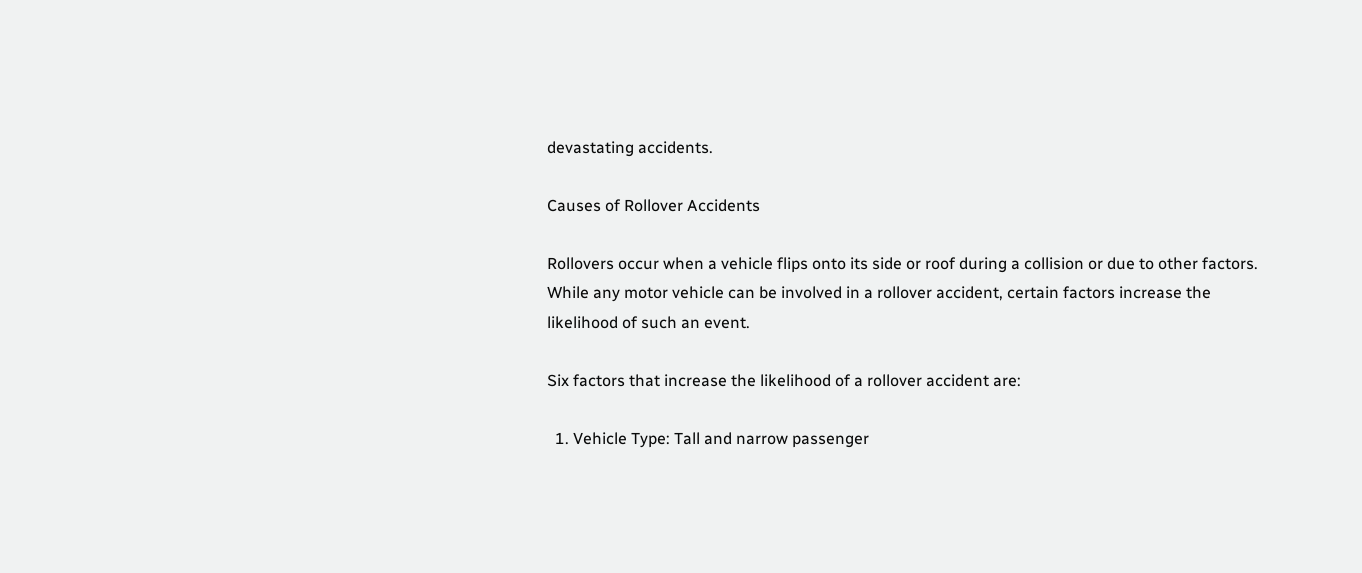devastating accidents.

Causes of Rollover Accidents

Rollovers occur when a vehicle flips onto its side or roof during a collision or due to other factors. While any motor vehicle can be involved in a rollover accident, certain factors increase the likelihood of such an event.

Six factors that increase the likelihood of a rollover accident are:

  1. Vehicle Type: Tall and narrow passenger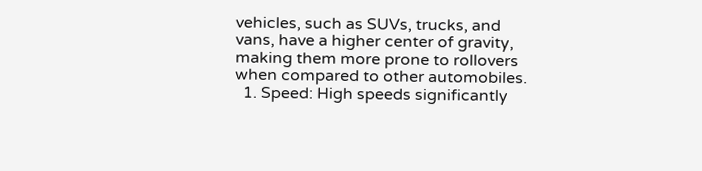vehicles, such as SUVs, trucks, and vans, have a higher center of gravity, making them more prone to rollovers when compared to other automobiles.
  1. Speed: High speeds significantly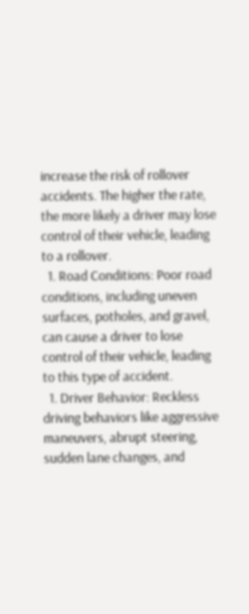increase the risk of rollover accidents. The higher the rate, the more likely a driver may lose control of their vehicle, leading to a rollover.
  1. Road Conditions: Poor road conditions, including uneven surfaces, potholes, and gravel, can cause a driver to lose control of their vehicle, leading to this type of accident.
  1. Driver Behavior: Reckless driving behaviors like aggressive maneuvers, abrupt steering, sudden lane changes, and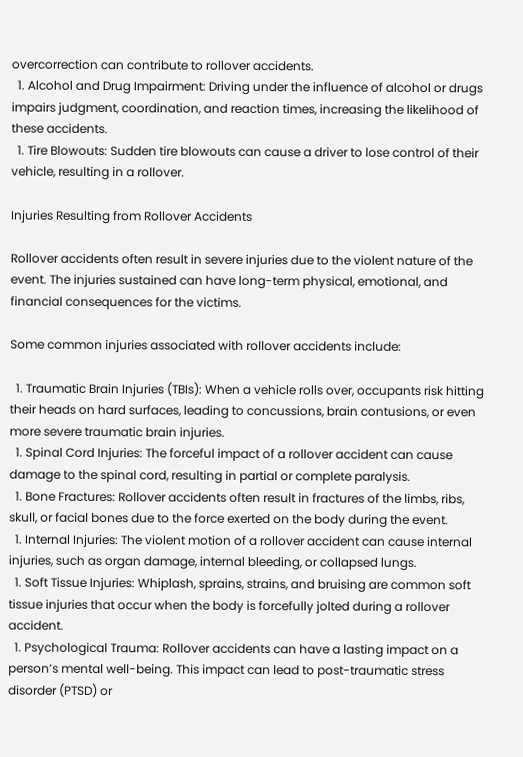overcorrection can contribute to rollover accidents.
  1. Alcohol and Drug Impairment: Driving under the influence of alcohol or drugs impairs judgment, coordination, and reaction times, increasing the likelihood of these accidents.
  1. Tire Blowouts: Sudden tire blowouts can cause a driver to lose control of their vehicle, resulting in a rollover.

Injuries Resulting from Rollover Accidents

Rollover accidents often result in severe injuries due to the violent nature of the event. The injuries sustained can have long-term physical, emotional, and financial consequences for the victims.

Some common injuries associated with rollover accidents include:

  1. Traumatic Brain Injuries (TBIs): When a vehicle rolls over, occupants risk hitting their heads on hard surfaces, leading to concussions, brain contusions, or even more severe traumatic brain injuries.
  1. Spinal Cord Injuries: The forceful impact of a rollover accident can cause damage to the spinal cord, resulting in partial or complete paralysis.
  1. Bone Fractures: Rollover accidents often result in fractures of the limbs, ribs, skull, or facial bones due to the force exerted on the body during the event.
  1. Internal Injuries: The violent motion of a rollover accident can cause internal injuries, such as organ damage, internal bleeding, or collapsed lungs.
  1. Soft Tissue Injuries: Whiplash, sprains, strains, and bruising are common soft tissue injuries that occur when the body is forcefully jolted during a rollover accident.
  1. Psychological Trauma: Rollover accidents can have a lasting impact on a person’s mental well-being. This impact can lead to post-traumatic stress disorder (PTSD) or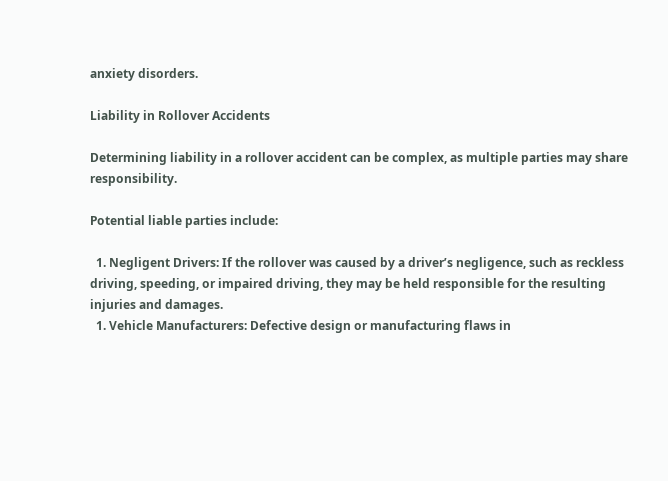anxiety disorders.

Liability in Rollover Accidents

Determining liability in a rollover accident can be complex, as multiple parties may share responsibility.

Potential liable parties include:

  1. Negligent Drivers: If the rollover was caused by a driver’s negligence, such as reckless driving, speeding, or impaired driving, they may be held responsible for the resulting injuries and damages.
  1. Vehicle Manufacturers: Defective design or manufacturing flaws in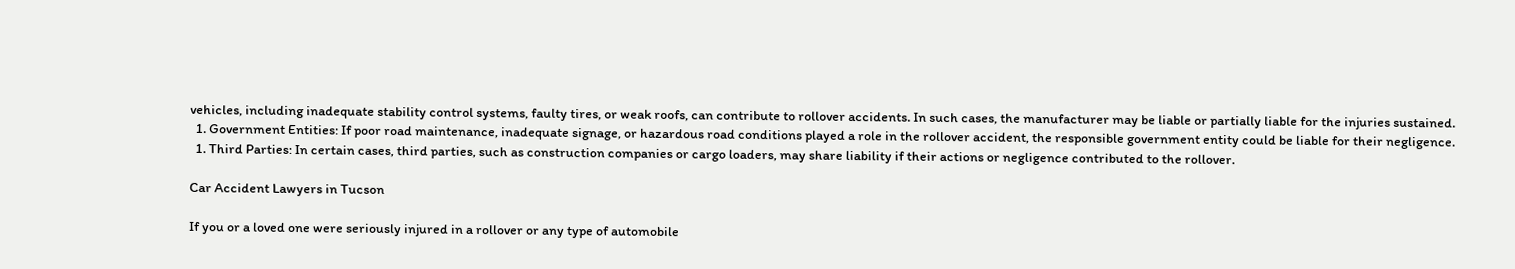vehicles, including inadequate stability control systems, faulty tires, or weak roofs, can contribute to rollover accidents. In such cases, the manufacturer may be liable or partially liable for the injuries sustained.
  1. Government Entities: If poor road maintenance, inadequate signage, or hazardous road conditions played a role in the rollover accident, the responsible government entity could be liable for their negligence.
  1. Third Parties: In certain cases, third parties, such as construction companies or cargo loaders, may share liability if their actions or negligence contributed to the rollover.

Car Accident Lawyers in Tucson

If you or a loved one were seriously injured in a rollover or any type of automobile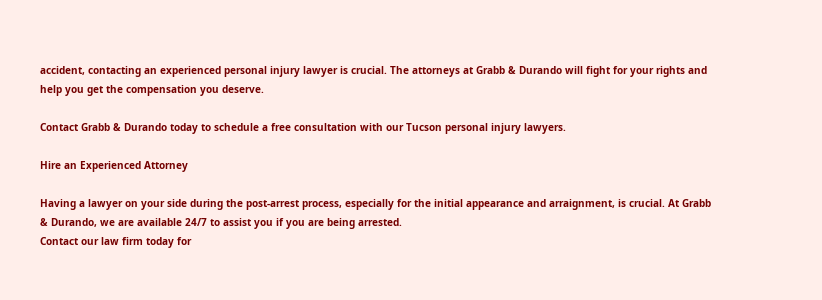accident, contacting an experienced personal injury lawyer is crucial. The attorneys at Grabb & Durando will fight for your rights and help you get the compensation you deserve.

Contact Grabb & Durando today to schedule a free consultation with our Tucson personal injury lawyers.

Hire an Experienced Attorney

Having a lawyer on your side during the post-arrest process, especially for the initial appearance and arraignment, is crucial. At Grabb & Durando, we are available 24/7 to assist you if you are being arrested.
Contact our law firm today for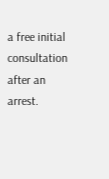a free initial consultation after an arrest.